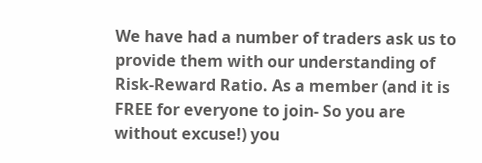We have had a number of traders ask us to provide them with our understanding of Risk-Reward Ratio. As a member (and it is FREE for everyone to join- So you are without excuse!) you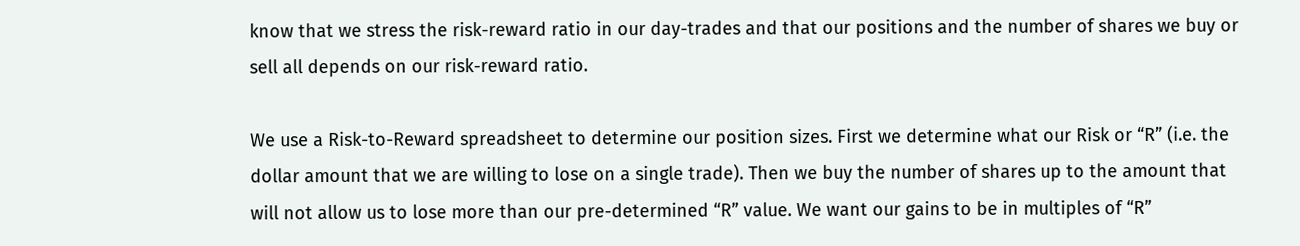know that we stress the risk-reward ratio in our day-trades and that our positions and the number of shares we buy or sell all depends on our risk-reward ratio.

We use a Risk-to-Reward spreadsheet to determine our position sizes. First we determine what our Risk or “R” (i.e. the dollar amount that we are willing to lose on a single trade). Then we buy the number of shares up to the amount that will not allow us to lose more than our pre-determined “R” value. We want our gains to be in multiples of “R”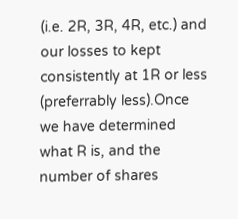(i.e. 2R, 3R, 4R, etc.) and our losses to kept consistently at 1R or less (preferrably less).Once we have determined what R is, and the number of shares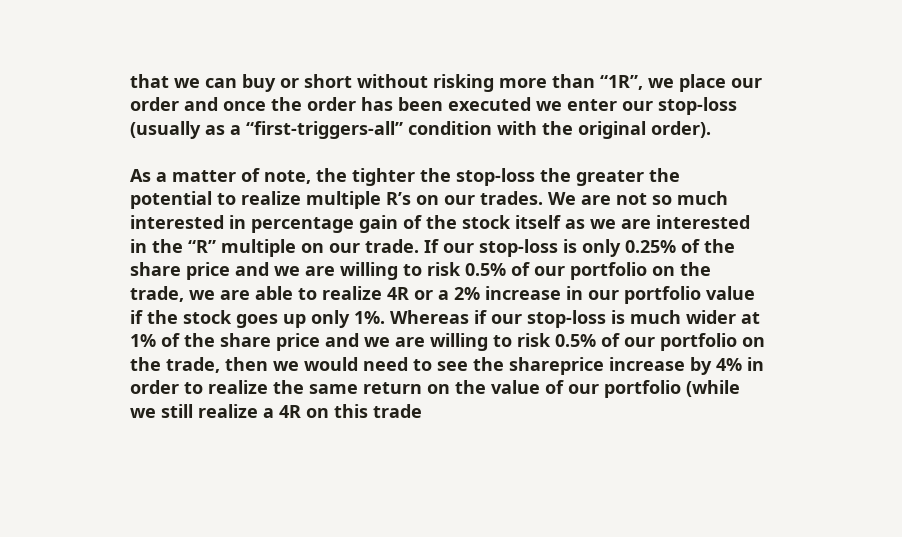that we can buy or short without risking more than “1R”, we place our order and once the order has been executed we enter our stop-loss (usually as a “first-triggers-all” condition with the original order).

As a matter of note, the tighter the stop-loss the greater the potential to realize multiple R’s on our trades. We are not so much interested in percentage gain of the stock itself as we are interested in the “R” multiple on our trade. If our stop-loss is only 0.25% of the share price and we are willing to risk 0.5% of our portfolio on the trade, we are able to realize 4R or a 2% increase in our portfolio value if the stock goes up only 1%. Whereas if our stop-loss is much wider at 1% of the share price and we are willing to risk 0.5% of our portfolio on the trade, then we would need to see the shareprice increase by 4% in order to realize the same return on the value of our portfolio (while we still realize a 4R on this trade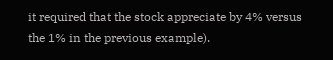it required that the stock appreciate by 4% versus the 1% in the previous example).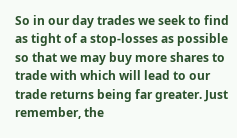So in our day trades we seek to find as tight of a stop-losses as possible so that we may buy more shares to trade with which will lead to our trade returns being far greater. Just remember, the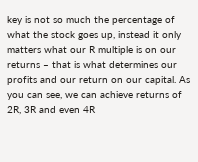key is not so much the percentage of what the stock goes up, instead it only matters what our R multiple is on our returns – that is what determines our profits and our return on our capital. As you can see, we can achieve returns of 2R, 3R and even 4R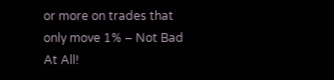or more on trades that only move 1% – Not Bad At All!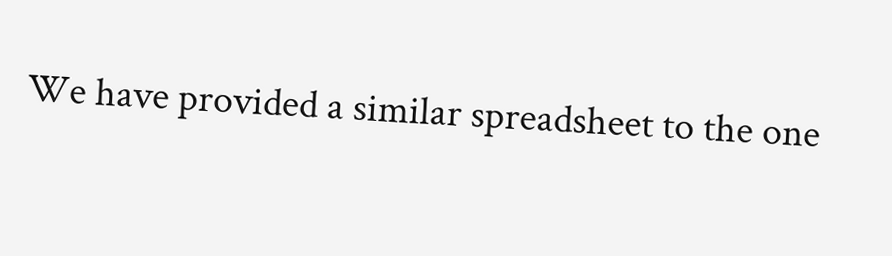We have provided a similar spreadsheet to the one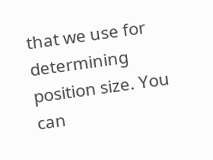that we use for determining position size. You can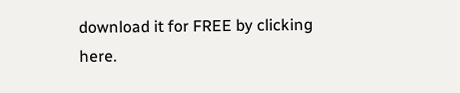download it for FREE by clicking here.